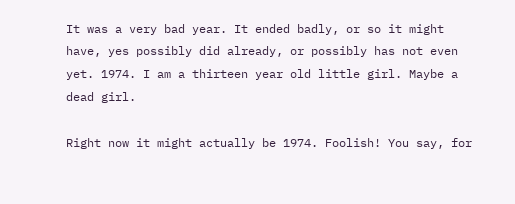It was a very bad year. It ended badly, or so it might have, yes possibly did already, or possibly has not even yet. 1974. I am a thirteen year old little girl. Maybe a dead girl.

Right now it might actually be 1974. Foolish! You say, for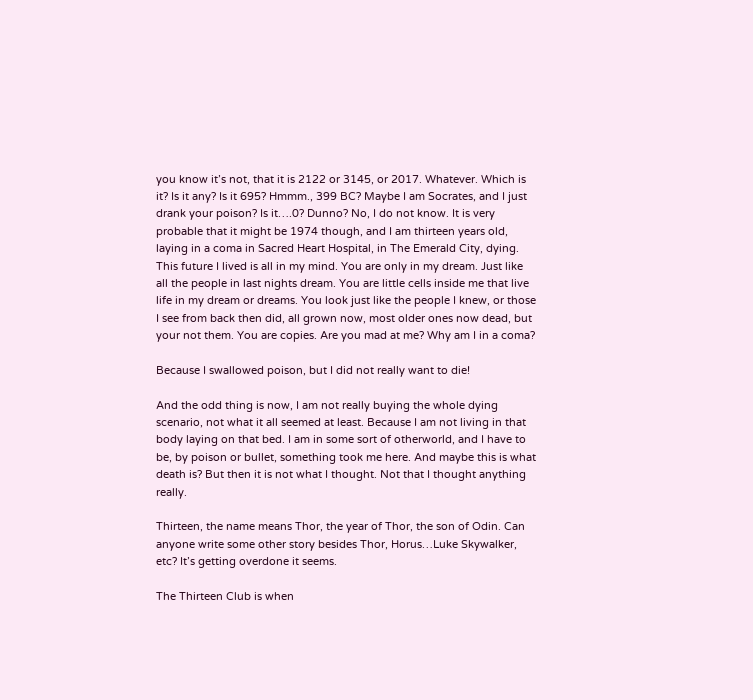you know it’s not, that it is 2122 or 3145, or 2017. Whatever. Which is it? Is it any? Is it 695? Hmmm., 399 BC? Maybe I am Socrates, and I just drank your poison? Is it….0? Dunno? No, I do not know. It is very probable that it might be 1974 though, and I am thirteen years old, laying in a coma in Sacred Heart Hospital, in The Emerald City, dying. This future I lived is all in my mind. You are only in my dream. Just like all the people in last nights dream. You are little cells inside me that live life in my dream or dreams. You look just like the people I knew, or those I see from back then did, all grown now, most older ones now dead, but your not them. You are copies. Are you mad at me? Why am I in a coma?

Because I swallowed poison, but I did not really want to die!

And the odd thing is now, I am not really buying the whole dying scenario, not what it all seemed at least. Because I am not living in that body laying on that bed. I am in some sort of otherworld, and I have to be, by poison or bullet, something took me here. And maybe this is what death is? But then it is not what I thought. Not that I thought anything really.

Thirteen, the name means Thor, the year of Thor, the son of Odin. Can anyone write some other story besides Thor, Horus…Luke Skywalker, etc? It’s getting overdone it seems.

The Thirteen Club is when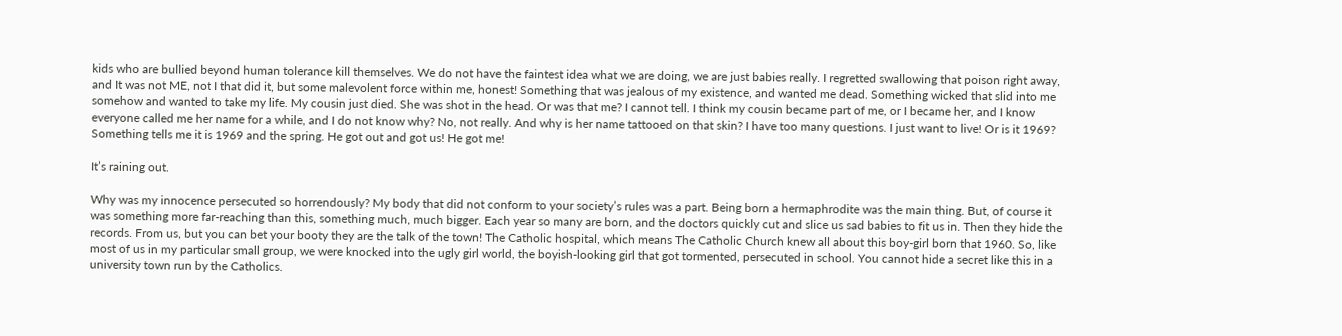kids who are bullied beyond human tolerance kill themselves. We do not have the faintest idea what we are doing, we are just babies really. I regretted swallowing that poison right away, and It was not ME, not I that did it, but some malevolent force within me, honest! Something that was jealous of my existence, and wanted me dead. Something wicked that slid into me somehow and wanted to take my life. My cousin just died. She was shot in the head. Or was that me? I cannot tell. I think my cousin became part of me, or I became her, and I know everyone called me her name for a while, and I do not know why? No, not really. And why is her name tattooed on that skin? I have too many questions. I just want to live! Or is it 1969? Something tells me it is 1969 and the spring. He got out and got us! He got me!

It’s raining out.

Why was my innocence persecuted so horrendously? My body that did not conform to your society’s rules was a part. Being born a hermaphrodite was the main thing. But, of course it was something more far-reaching than this, something much, much bigger. Each year so many are born, and the doctors quickly cut and slice us sad babies to fit us in. Then they hide the records. From us, but you can bet your booty they are the talk of the town! The Catholic hospital, which means The Catholic Church knew all about this boy-girl born that 1960. So, like most of us in my particular small group, we were knocked into the ugly girl world, the boyish-looking girl that got tormented, persecuted in school. You cannot hide a secret like this in a university town run by the Catholics.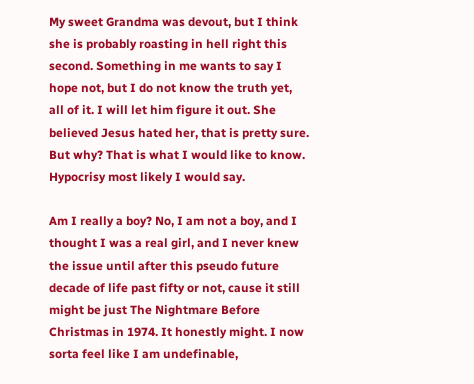My sweet Grandma was devout, but I think she is probably roasting in hell right this second. Something in me wants to say I hope not, but I do not know the truth yet, all of it. I will let him figure it out. She believed Jesus hated her, that is pretty sure. But why? That is what I would like to know. Hypocrisy most likely I would say.

Am I really a boy? No, I am not a boy, and I thought I was a real girl, and I never knew the issue until after this pseudo future decade of life past fifty or not, cause it still might be just The Nightmare Before Christmas in 1974. It honestly might. I now sorta feel like I am undefinable,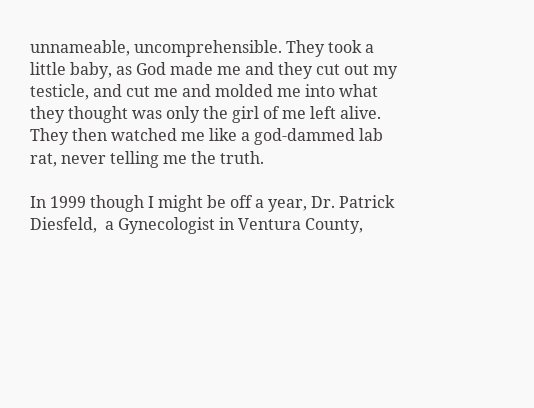unnameable, uncomprehensible. They took a little baby, as God made me and they cut out my testicle, and cut me and molded me into what they thought was only the girl of me left alive. They then watched me like a god-dammed lab rat, never telling me the truth.

In 1999 though I might be off a year, Dr. Patrick Diesfeld,  a Gynecologist in Ventura County,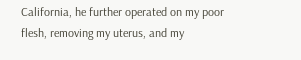California, he further operated on my poor flesh, removing my uterus, and my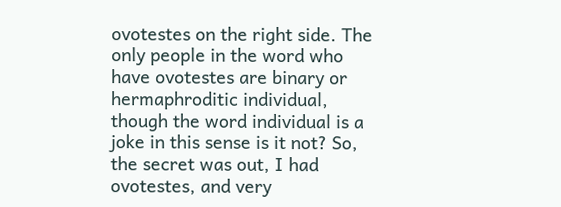ovotestes on the right side. The only people in the word who have ovotestes are binary or hermaphroditic individual, though the word individual is a joke in this sense is it not? So, the secret was out, I had ovotestes, and very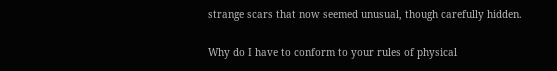strange scars that now seemed unusual, though carefully hidden.

Why do I have to conform to your rules of physical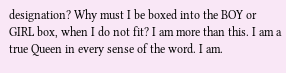designation? Why must I be boxed into the BOY or GIRL box, when I do not fit? I am more than this. I am a true Queen in every sense of the word. I am.